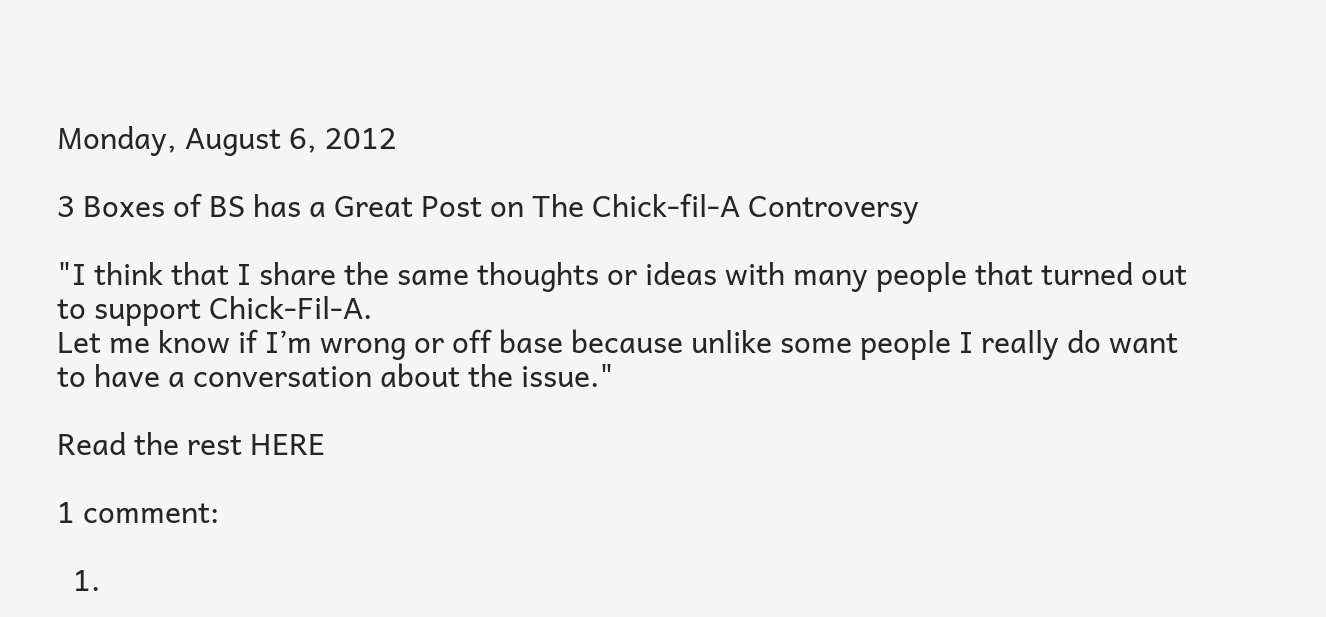Monday, August 6, 2012

3 Boxes of BS has a Great Post on The Chick-fil-A Controversy

"I think that I share the same thoughts or ideas with many people that turned out to support Chick-Fil-A.
Let me know if I’m wrong or off base because unlike some people I really do want to have a conversation about the issue."

Read the rest HERE

1 comment:

  1.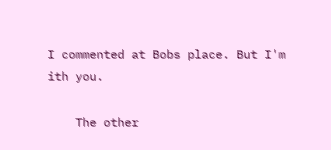I commented at Bobs place. But I'm ith you.

    The other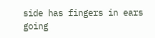side has fingers in ears going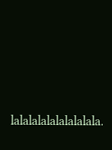lalalalalalalalalala.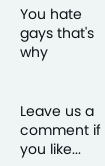You hate gays that's why


Leave us a comment if you like...